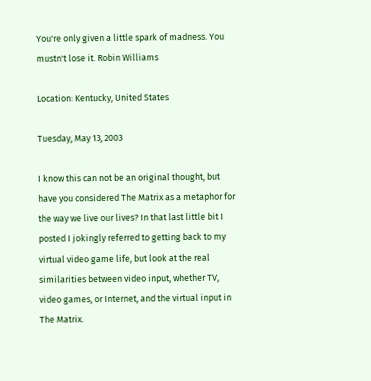You're only given a little spark of madness. You mustn't lose it. Robin Williams

Location: Kentucky, United States

Tuesday, May 13, 2003

I know this can not be an original thought, but have you considered The Matrix as a metaphor for the way we live our lives? In that last little bit I posted I jokingly referred to getting back to my virtual video game life, but look at the real similarities between video input, whether TV, video games, or Internet, and the virtual input in The Matrix.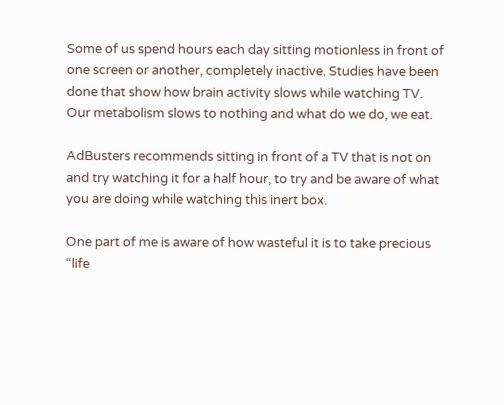Some of us spend hours each day sitting motionless in front of one screen or another, completely inactive. Studies have been done that show how brain activity slows while watching TV. Our metabolism slows to nothing and what do we do, we eat.

AdBusters recommends sitting in front of a TV that is not on and try watching it for a half hour, to try and be aware of what you are doing while watching this inert box.

One part of me is aware of how wasteful it is to take precious “life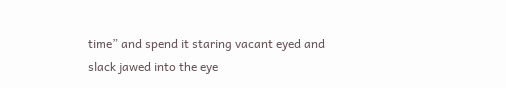time” and spend it staring vacant eyed and slack jawed into the eye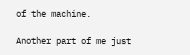of the machine.

Another part of me just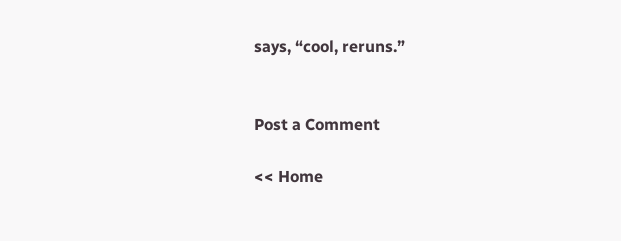says, “cool, reruns.”


Post a Comment

<< Home